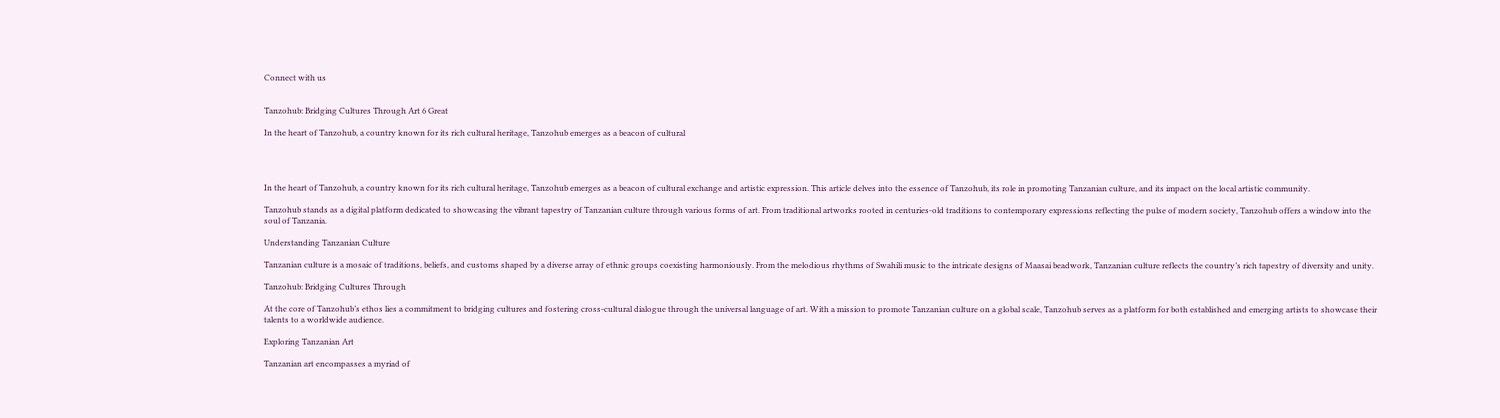Connect with us


Tanzohub: Bridging Cultures Through Art 6 Great

In the heart of Tanzohub, a country known for its rich cultural heritage, Tanzohub emerges as a beacon of cultural




In the heart of Tanzohub, a country known for its rich cultural heritage, Tanzohub emerges as a beacon of cultural exchange and artistic expression. This article delves into the essence of Tanzohub, its role in promoting Tanzanian culture, and its impact on the local artistic community.

Tanzohub stands as a digital platform dedicated to showcasing the vibrant tapestry of Tanzanian culture through various forms of art. From traditional artworks rooted in centuries-old traditions to contemporary expressions reflecting the pulse of modern society, Tanzohub offers a window into the soul of Tanzania.

Understanding Tanzanian Culture

Tanzanian culture is a mosaic of traditions, beliefs, and customs shaped by a diverse array of ethnic groups coexisting harmoniously. From the melodious rhythms of Swahili music to the intricate designs of Maasai beadwork, Tanzanian culture reflects the country’s rich tapestry of diversity and unity.

Tanzohub: Bridging Cultures Through

At the core of Tanzohub’s ethos lies a commitment to bridging cultures and fostering cross-cultural dialogue through the universal language of art. With a mission to promote Tanzanian culture on a global scale, Tanzohub serves as a platform for both established and emerging artists to showcase their talents to a worldwide audience.

Exploring Tanzanian Art

Tanzanian art encompasses a myriad of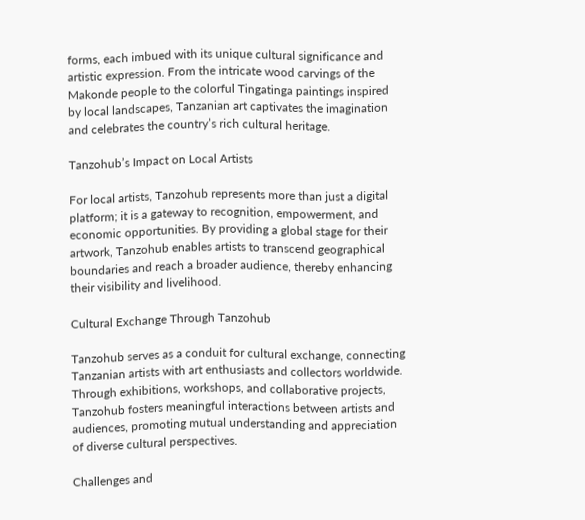forms, each imbued with its unique cultural significance and artistic expression. From the intricate wood carvings of the Makonde people to the colorful Tingatinga paintings inspired by local landscapes, Tanzanian art captivates the imagination and celebrates the country’s rich cultural heritage.

Tanzohub’s Impact on Local Artists

For local artists, Tanzohub represents more than just a digital platform; it is a gateway to recognition, empowerment, and economic opportunities. By providing a global stage for their artwork, Tanzohub enables artists to transcend geographical boundaries and reach a broader audience, thereby enhancing their visibility and livelihood.

Cultural Exchange Through Tanzohub

Tanzohub serves as a conduit for cultural exchange, connecting Tanzanian artists with art enthusiasts and collectors worldwide. Through exhibitions, workshops, and collaborative projects, Tanzohub fosters meaningful interactions between artists and audiences, promoting mutual understanding and appreciation of diverse cultural perspectives.

Challenges and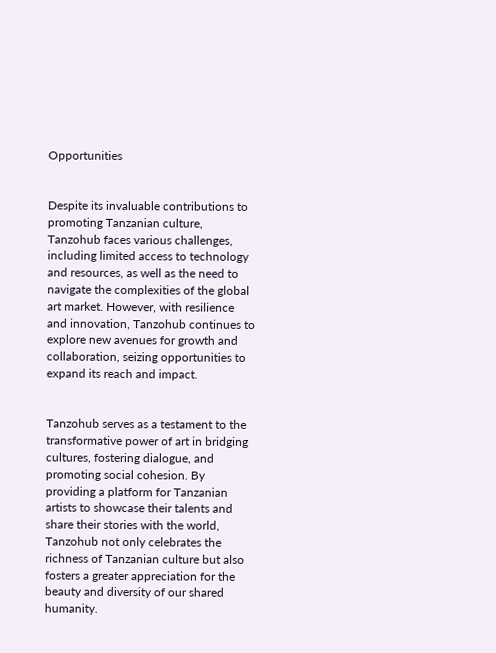Opportunities


Despite its invaluable contributions to promoting Tanzanian culture, Tanzohub faces various challenges, including limited access to technology and resources, as well as the need to navigate the complexities of the global art market. However, with resilience and innovation, Tanzohub continues to explore new avenues for growth and collaboration, seizing opportunities to expand its reach and impact.


Tanzohub serves as a testament to the transformative power of art in bridging cultures, fostering dialogue, and promoting social cohesion. By providing a platform for Tanzanian artists to showcase their talents and share their stories with the world, Tanzohub not only celebrates the richness of Tanzanian culture but also fosters a greater appreciation for the beauty and diversity of our shared humanity.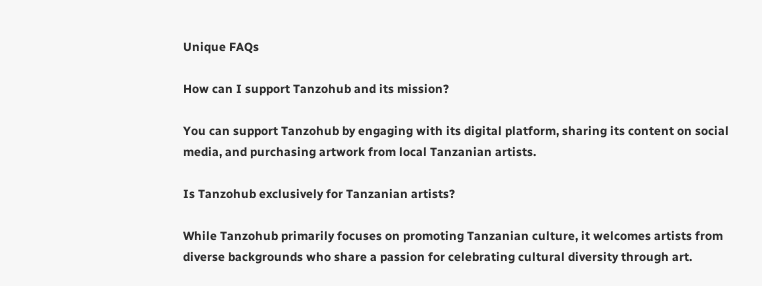Unique FAQs

How can I support Tanzohub and its mission?

You can support Tanzohub by engaging with its digital platform, sharing its content on social media, and purchasing artwork from local Tanzanian artists.

Is Tanzohub exclusively for Tanzanian artists?

While Tanzohub primarily focuses on promoting Tanzanian culture, it welcomes artists from diverse backgrounds who share a passion for celebrating cultural diversity through art.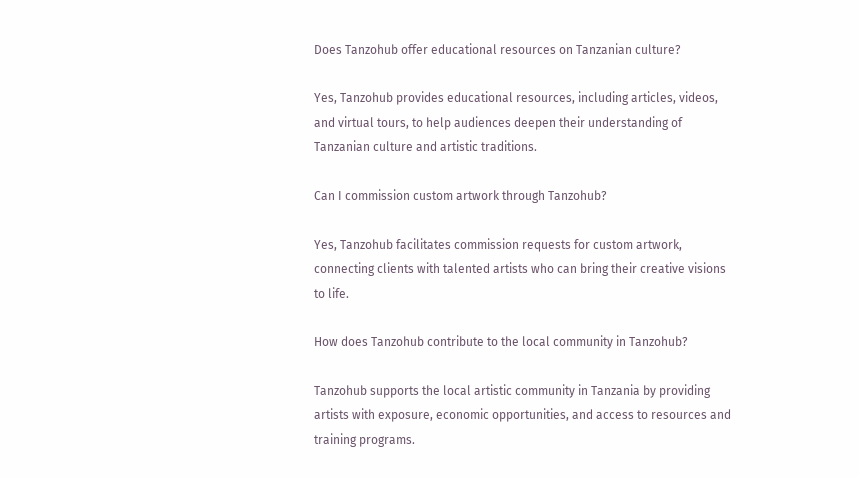Does Tanzohub offer educational resources on Tanzanian culture?

Yes, Tanzohub provides educational resources, including articles, videos, and virtual tours, to help audiences deepen their understanding of Tanzanian culture and artistic traditions.

Can I commission custom artwork through Tanzohub?

Yes, Tanzohub facilitates commission requests for custom artwork, connecting clients with talented artists who can bring their creative visions to life.

How does Tanzohub contribute to the local community in Tanzohub?

Tanzohub supports the local artistic community in Tanzania by providing artists with exposure, economic opportunities, and access to resources and training programs.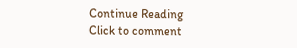Continue Reading
Click to comment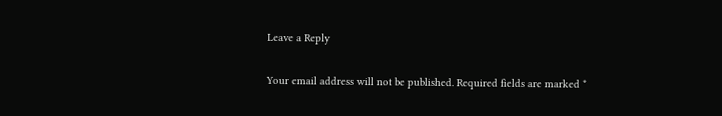Leave a Reply

Your email address will not be published. Required fields are marked *